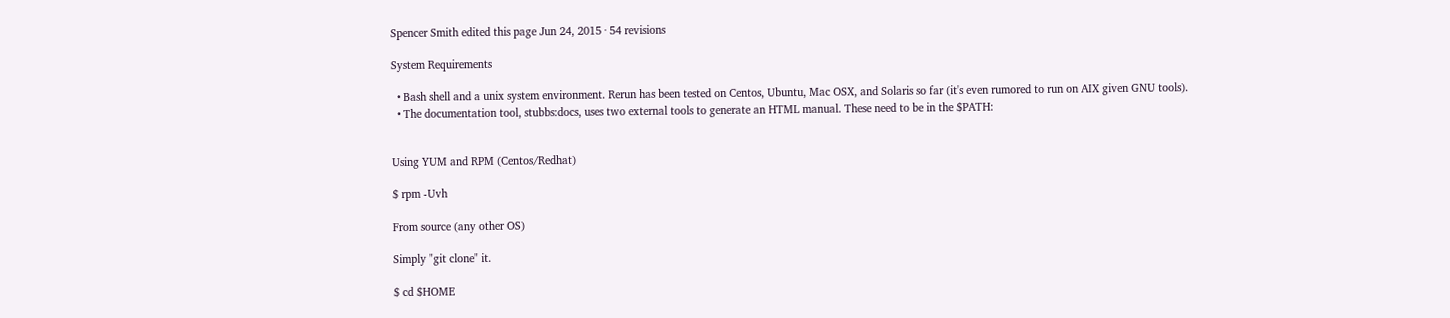Spencer Smith edited this page Jun 24, 2015 · 54 revisions

System Requirements

  • Bash shell and a unix system environment. Rerun has been tested on Centos, Ubuntu, Mac OSX, and Solaris so far (it's even rumored to run on AIX given GNU tools).
  • The documentation tool, stubbs:docs, uses two external tools to generate an HTML manual. These need to be in the $PATH:


Using YUM and RPM (Centos/Redhat)

$ rpm -Uvh

From source (any other OS)

Simply "git clone" it.

$ cd $HOME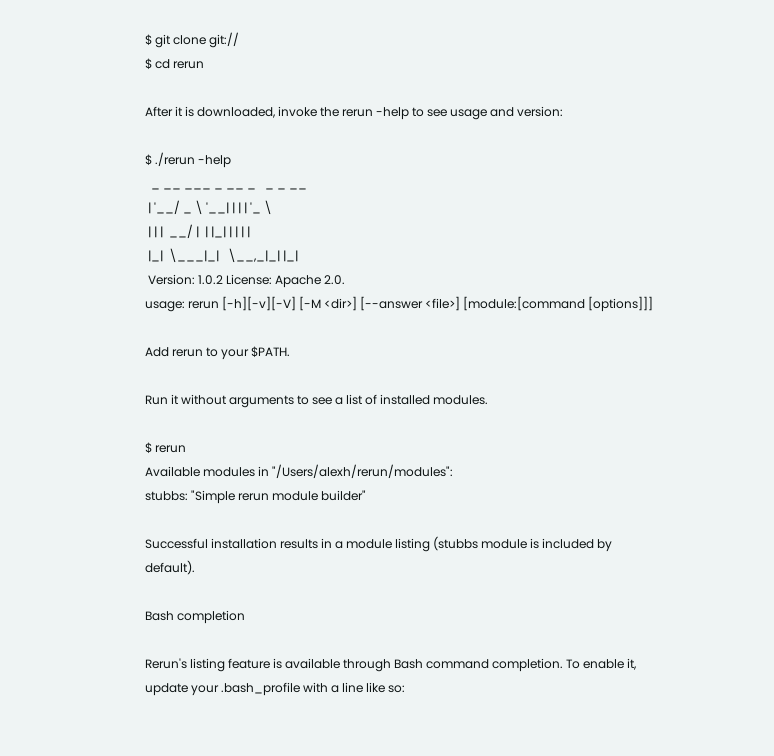$ git clone git://
$ cd rerun

After it is downloaded, invoke the rerun -help to see usage and version:

$ ./rerun -help
  _ __ ___ _ __ _   _ _ __
 | '__/ _ \ '__| | | | '_ \
 | | |  __/ |  | |_| | | | |
 |_|  \___|_|   \__,_|_| |_|
 Version: 1.0.2 License: Apache 2.0.
usage: rerun [-h][-v][-V] [-M <dir>] [--answer <file>] [module:[command [options]]]

Add rerun to your $PATH.

Run it without arguments to see a list of installed modules.

$ rerun
Available modules in "/Users/alexh/rerun/modules":
stubbs: "Simple rerun module builder"

Successful installation results in a module listing (stubbs module is included by default).

Bash completion

Rerun's listing feature is available through Bash command completion. To enable it, update your .bash_profile with a line like so: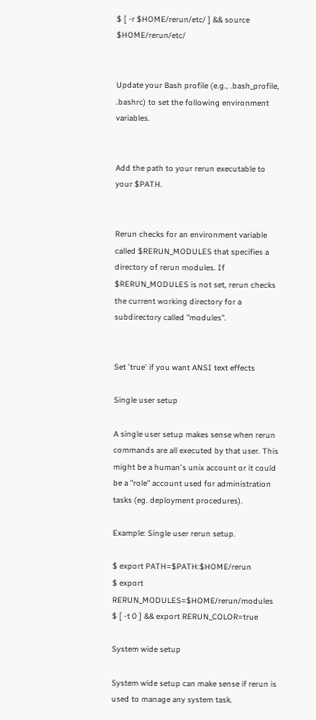$ [ -r $HOME/rerun/etc/ ] && source $HOME/rerun/etc/


Update your Bash profile (e.g., .bash_profile, .bashrc) to set the following environment variables.


Add the path to your rerun executable to your $PATH.


Rerun checks for an environment variable called $RERUN_MODULES that specifies a directory of rerun modules. If $RERUN_MODULES is not set, rerun checks the current working directory for a subdirectory called "modules".


Set 'true' if you want ANSI text effects

Single user setup

A single user setup makes sense when rerun commands are all executed by that user. This might be a human's unix account or it could be a "role" account used for administration tasks (eg. deployment procedures).

Example: Single user rerun setup.

$ export PATH=$PATH:$HOME/rerun
$ export RERUN_MODULES=$HOME/rerun/modules
$ [ -t 0 ] && export RERUN_COLOR=true

System wide setup

System wide setup can make sense if rerun is used to manage any system task.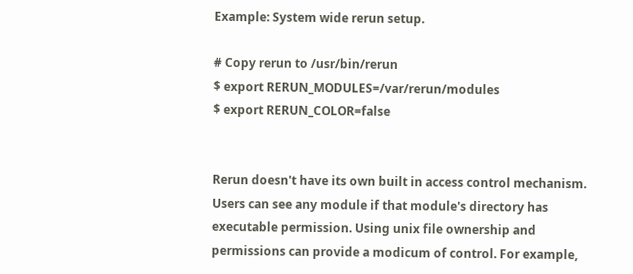Example: System wide rerun setup.

# Copy rerun to /usr/bin/rerun
$ export RERUN_MODULES=/var/rerun/modules
$ export RERUN_COLOR=false


Rerun doesn't have its own built in access control mechanism. Users can see any module if that module's directory has executable permission. Using unix file ownership and permissions can provide a modicum of control. For example,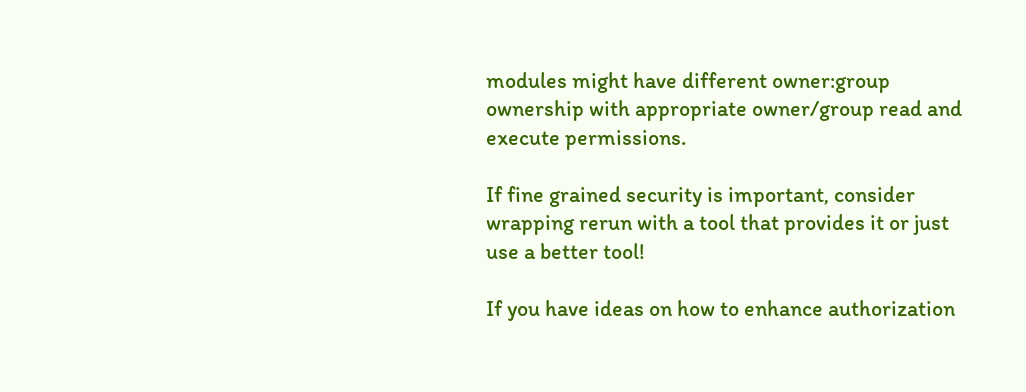modules might have different owner:group ownership with appropriate owner/group read and execute permissions.

If fine grained security is important, consider wrapping rerun with a tool that provides it or just use a better tool!

If you have ideas on how to enhance authorization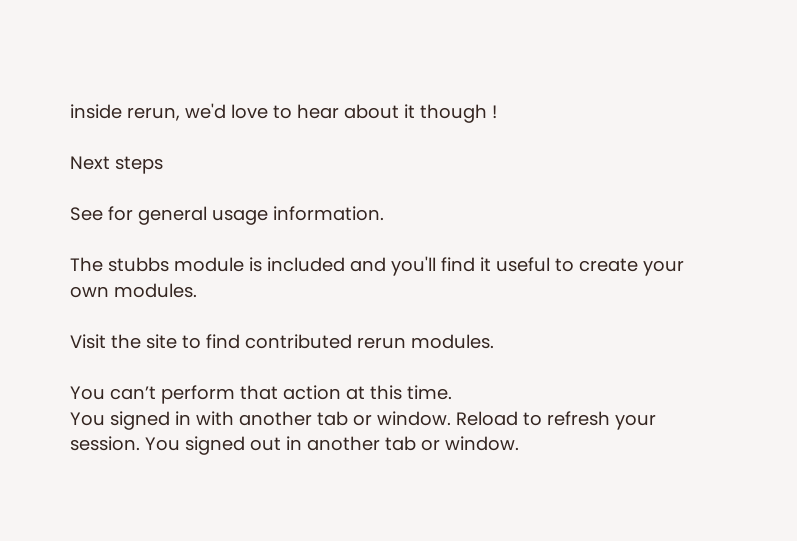inside rerun, we'd love to hear about it though !

Next steps

See for general usage information.

The stubbs module is included and you'll find it useful to create your own modules.

Visit the site to find contributed rerun modules.

You can’t perform that action at this time.
You signed in with another tab or window. Reload to refresh your session. You signed out in another tab or window.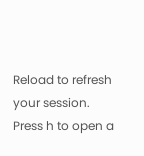Reload to refresh your session.
Press h to open a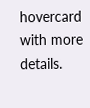hovercard with more details.